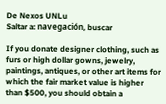De Nexos UNLu
Saltar a: navegación, buscar

If you donate designer clothing, such as furs or high dollar gowns, jewelry, paintings, antiques, or other art items for which the fair market value is higher than $500, you should obtain a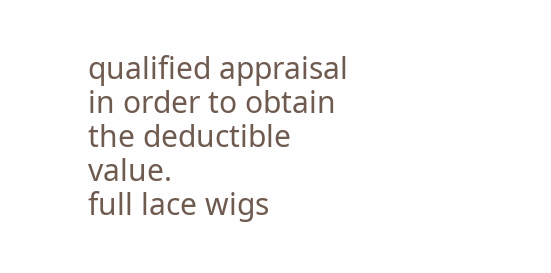qualified appraisal in order to obtain the deductible value.
full lace wigs